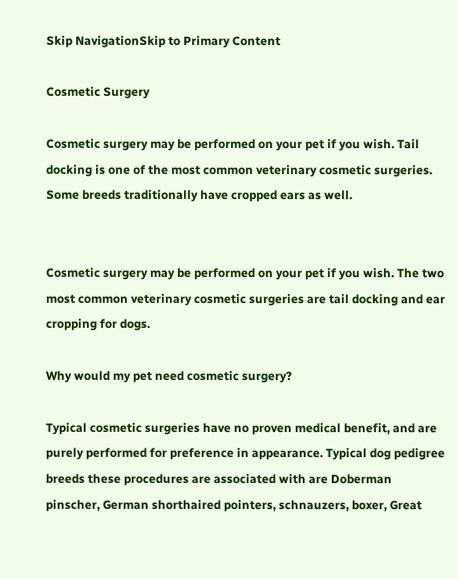Skip NavigationSkip to Primary Content

Cosmetic Surgery

Cosmetic surgery may be performed on your pet if you wish. Tail docking is one of the most common veterinary cosmetic surgeries. Some breeds traditionally have cropped ears as well.


Cosmetic surgery may be performed on your pet if you wish. The two most common veterinary cosmetic surgeries are tail docking and ear cropping for dogs.

Why would my pet need cosmetic surgery?

Typical cosmetic surgeries have no proven medical benefit, and are purely performed for preference in appearance. Typical dog pedigree breeds these procedures are associated with are Doberman pinscher, German shorthaired pointers, schnauzers, boxer, Great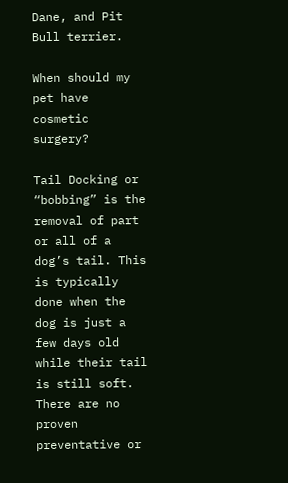Dane, and Pit Bull terrier.

When should my pet have cosmetic surgery?

Tail Docking or “bobbing” is the removal of part or all of a dog’s tail. This is typically done when the dog is just a few days old while their tail is still soft. There are no proven preventative or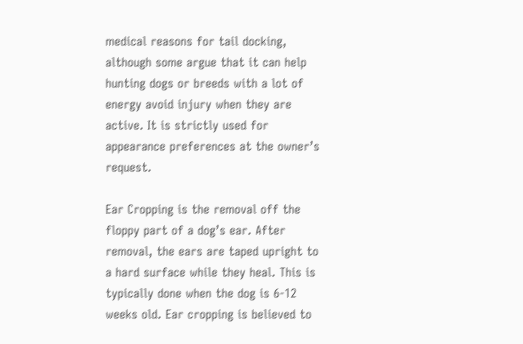medical reasons for tail docking, although some argue that it can help hunting dogs or breeds with a lot of energy avoid injury when they are active. It is strictly used for appearance preferences at the owner’s request.

Ear Cropping is the removal off the floppy part of a dog’s ear. After removal, the ears are taped upright to a hard surface while they heal. This is typically done when the dog is 6-12 weeks old. Ear cropping is believed to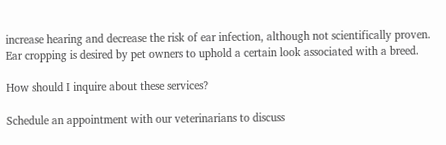increase hearing and decrease the risk of ear infection, although not scientifically proven. Ear cropping is desired by pet owners to uphold a certain look associated with a breed.

How should I inquire about these services?

Schedule an appointment with our veterinarians to discuss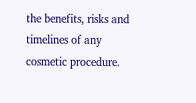the benefits, risks and timelines of any cosmetic procedure.